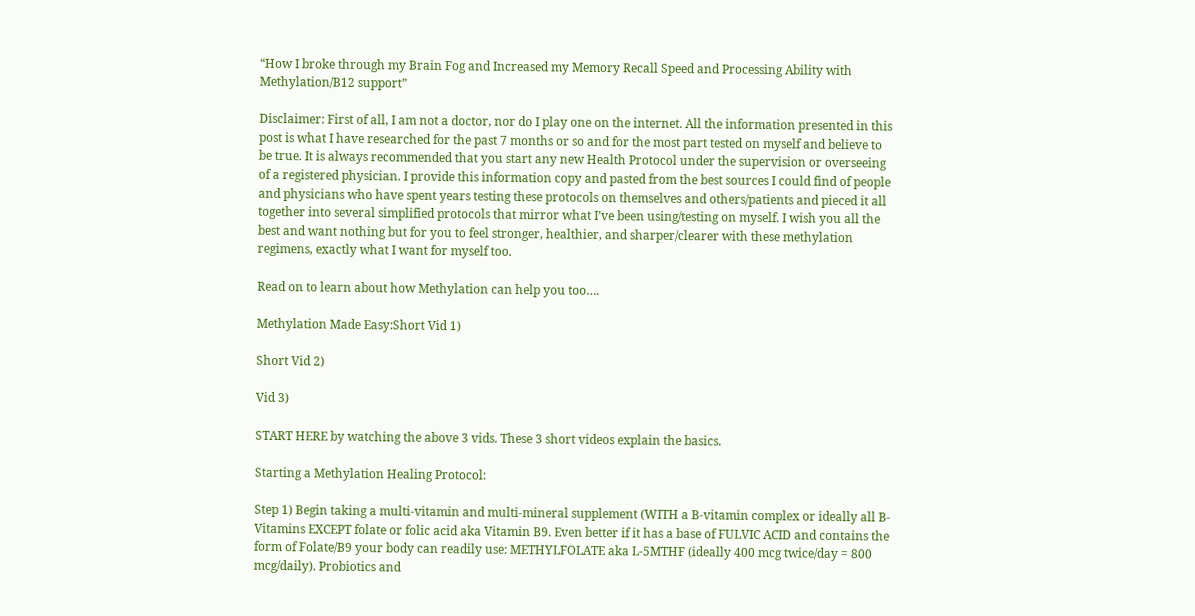“How I broke through my Brain Fog and Increased my Memory Recall Speed and Processing Ability with Methylation/B12 support”

Disclaimer: First of all, I am not a doctor, nor do I play one on the internet. All the information presented in this post is what I have researched for the past 7 months or so and for the most part tested on myself and believe to be true. It is always recommended that you start any new Health Protocol under the supervision or overseeing of a registered physician. I provide this information copy and pasted from the best sources I could find of people and physicians who have spent years testing these protocols on themselves and others/patients and pieced it all together into several simplified protocols that mirror what I’ve been using/testing on myself. I wish you all the best and want nothing but for you to feel stronger, healthier, and sharper/clearer with these methylation regimens, exactly what I want for myself too.

Read on to learn about how Methylation can help you too….

Methylation Made Easy:Short Vid 1)

Short Vid 2)

Vid 3)

START HERE by watching the above 3 vids. These 3 short videos explain the basics.

Starting a Methylation Healing Protocol:

Step 1) Begin taking a multi-vitamin and multi-mineral supplement (WITH a B-vitamin complex or ideally all B-Vitamins EXCEPT folate or folic acid aka Vitamin B9. Even better if it has a base of FULVIC ACID and contains the form of Folate/B9 your body can readily use: METHYLFOLATE aka L-5MTHF (ideally 400 mcg twice/day = 800 mcg/daily). Probiotics and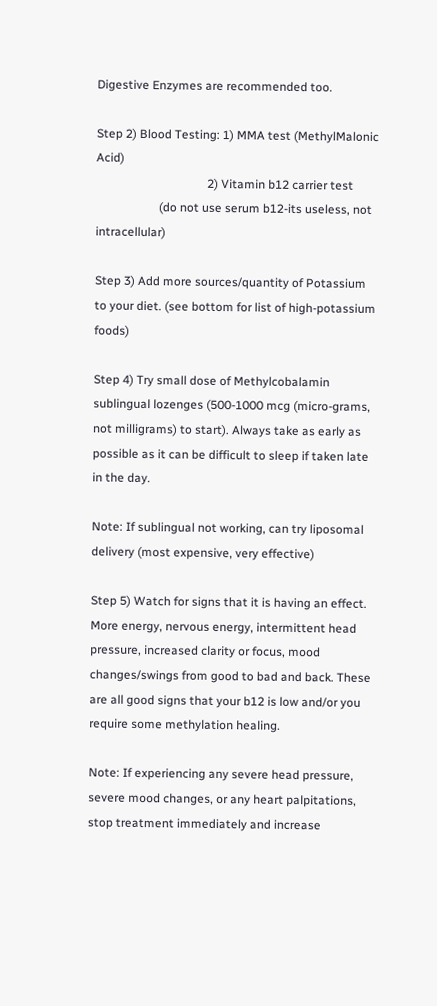Digestive Enzymes are recommended too.

Step 2) Blood Testing: 1) MMA test (MethylMalonic Acid)
                                     2) Vitamin b12 carrier test
                     (do not use serum b12-its useless, not intracellular)

Step 3) Add more sources/quantity of Potassium to your diet. (see bottom for list of high-potassium foods)

Step 4) Try small dose of Methylcobalamin sublingual lozenges (500-1000 mcg (micro-grams, not milligrams) to start). Always take as early as possible as it can be difficult to sleep if taken late in the day.

Note: If sublingual not working, can try liposomal delivery (most expensive, very effective)

Step 5) Watch for signs that it is having an effect. More energy, nervous energy, intermittent head pressure, increased clarity or focus, mood changes/swings from good to bad and back. These are all good signs that your b12 is low and/or you require some methylation healing.

Note: If experiencing any severe head pressure, severe mood changes, or any heart palpitations, stop treatment immediately and increase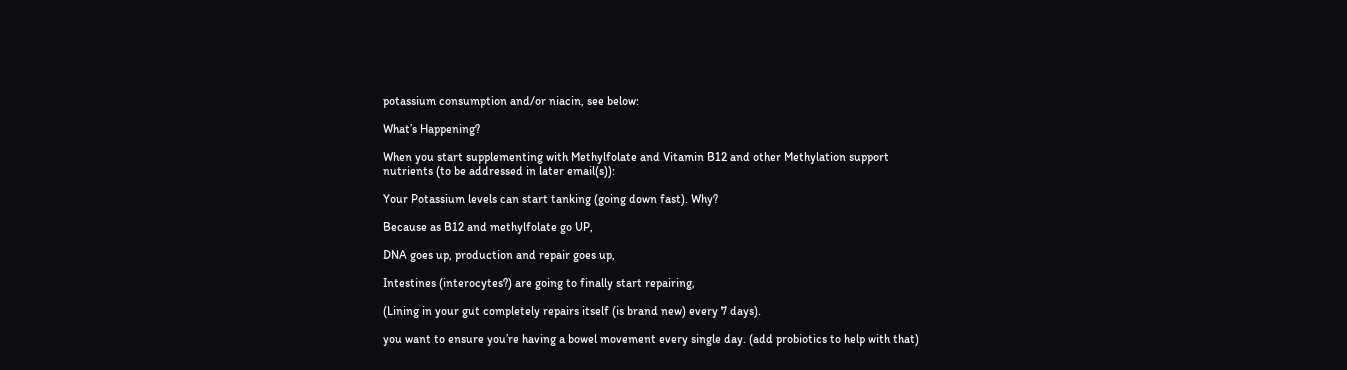potassium consumption and/or niacin, see below:

What’s Happening?

When you start supplementing with Methylfolate and Vitamin B12 and other Methylation support nutrients (to be addressed in later email(s)):

Your Potassium levels can start tanking (going down fast). Why?

Because as B12 and methylfolate go UP,

DNA goes up, production and repair goes up,

Intestines (interocytes?) are going to finally start repairing,

(Lining in your gut completely repairs itself (is brand new) every 7 days).

you want to ensure you’re having a bowel movement every single day. (add probiotics to help with that)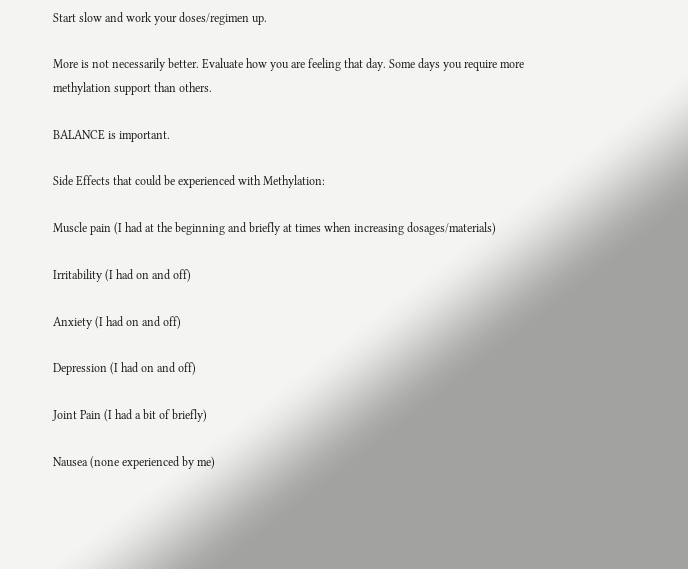Start slow and work your doses/regimen up.

More is not necessarily better. Evaluate how you are feeling that day. Some days you require more methylation support than others.

BALANCE is important.

Side Effects that could be experienced with Methylation:

Muscle pain (I had at the beginning and briefly at times when increasing dosages/materials)

Irritability (I had on and off)

Anxiety (I had on and off)

Depression (I had on and off)

Joint Pain (I had a bit of briefly)

Nausea (none experienced by me)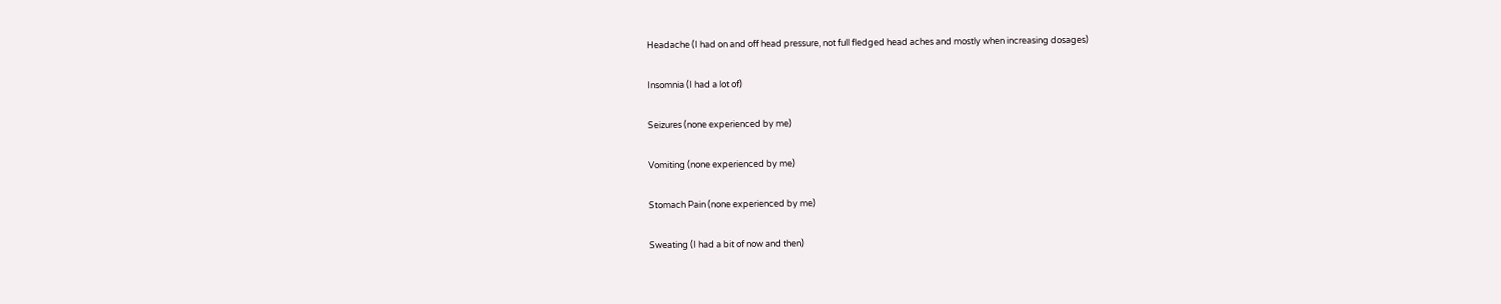Headache (I had on and off head pressure, not full fledged head aches and mostly when increasing dosages)

Insomnia (I had a lot of)

Seizures (none experienced by me)

Vomiting (none experienced by me)

Stomach Pain (none experienced by me)

Sweating (I had a bit of now and then)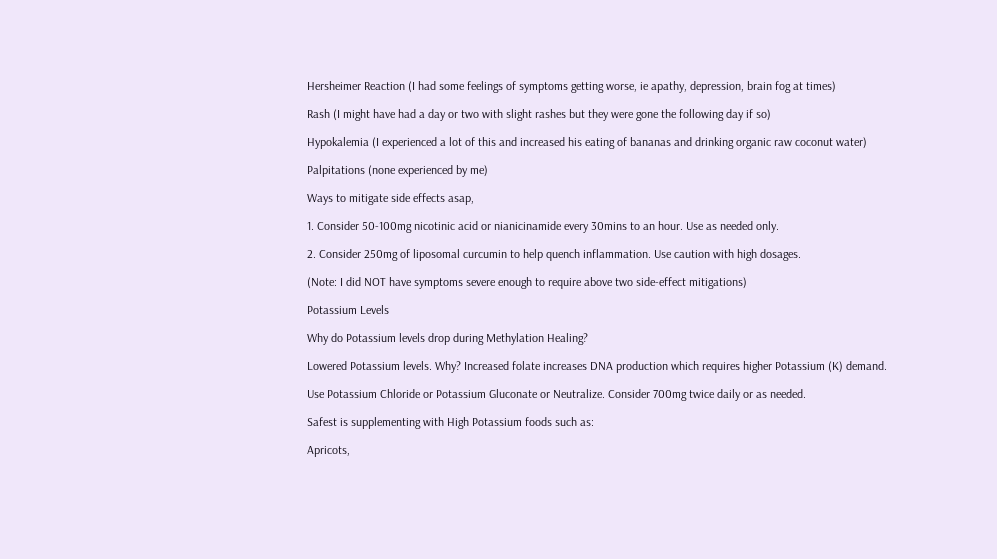Hersheimer Reaction (I had some feelings of symptoms getting worse, ie apathy, depression, brain fog at times)

Rash (I might have had a day or two with slight rashes but they were gone the following day if so)

Hypokalemia (I experienced a lot of this and increased his eating of bananas and drinking organic raw coconut water)

Palpitations (none experienced by me)

Ways to mitigate side effects asap,

1. Consider 50-100mg nicotinic acid or nianicinamide every 30mins to an hour. Use as needed only.

2. Consider 250mg of liposomal curcumin to help quench inflammation. Use caution with high dosages.

(Note: I did NOT have symptoms severe enough to require above two side-effect mitigations)

Potassium Levels

Why do Potassium levels drop during Methylation Healing?

Lowered Potassium levels. Why? Increased folate increases DNA production which requires higher Potassium (K) demand.

Use Potassium Chloride or Potassium Gluconate or Neutralize. Consider 700mg twice daily or as needed.

Safest is supplementing with High Potassium foods such as:

Apricots,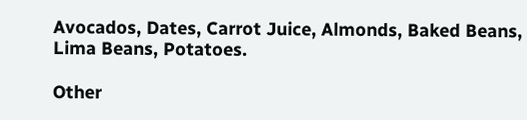Avocados, Dates, Carrot Juice, Almonds, Baked Beans, Lima Beans, Potatoes.

Other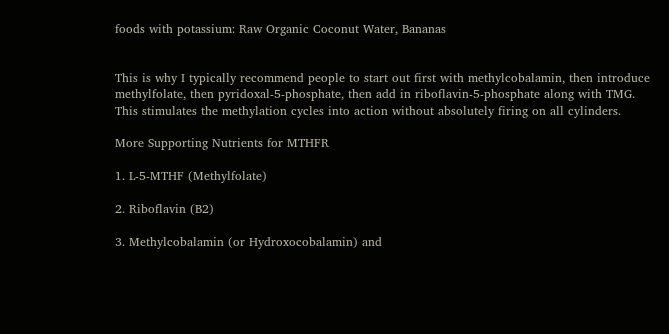foods with potassium: Raw Organic Coconut Water, Bananas


This is why I typically recommend people to start out first with methylcobalamin, then introduce methylfolate, then pyridoxal-5-phosphate, then add in riboflavin-5-phosphate along with TMG. This stimulates the methylation cycles into action without absolutely firing on all cylinders.

More Supporting Nutrients for MTHFR

1. L-5-MTHF (Methylfolate)

2. Riboflavin (B2)

3. Methylcobalamin (or Hydroxocobalamin) and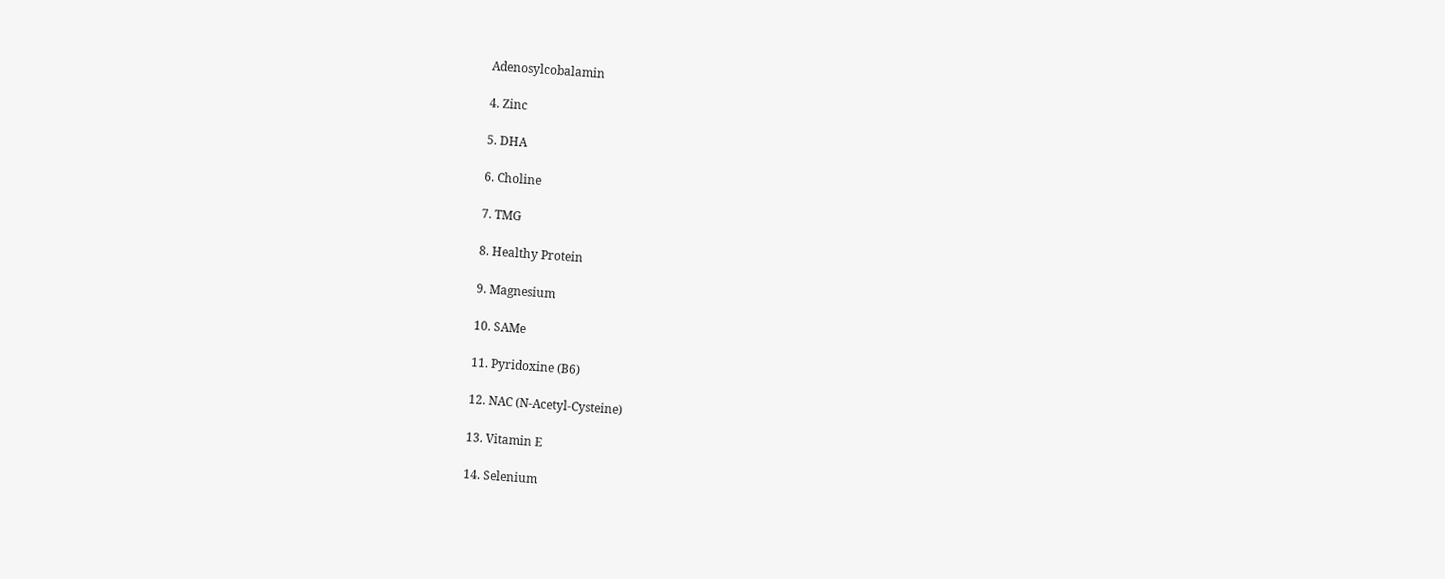Adenosylcobalamin

4. Zinc

5. DHA

6. Choline

7. TMG

8. Healthy Protein

9. Magnesium

10. SAMe

11. Pyridoxine (B6)

12. NAC (N-Acetyl-Cysteine)

13. Vitamin E

14. Selenium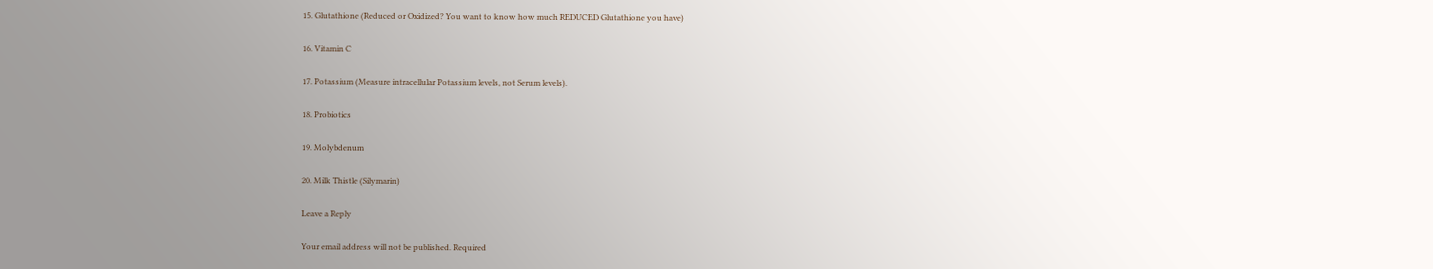15. Glutathione (Reduced or Oxidized? You want to know how much REDUCED Glutathione you have)

16. Vitamin C

17. Potassium (Measure intracellular Potassium levels, not Serum levels).

18. Probiotics

19. Molybdenum

20. Milk Thistle (Silymarin)

Leave a Reply

Your email address will not be published. Required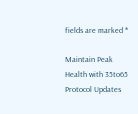fields are marked *

Maintain Peak Health with 35to65 Protocol Updates